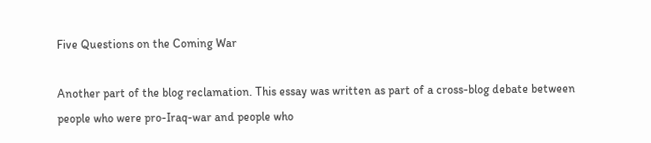Five Questions on the Coming War

Another part of the blog reclamation. This essay was written as part of a cross-blog debate between people who were pro-Iraq-war and people who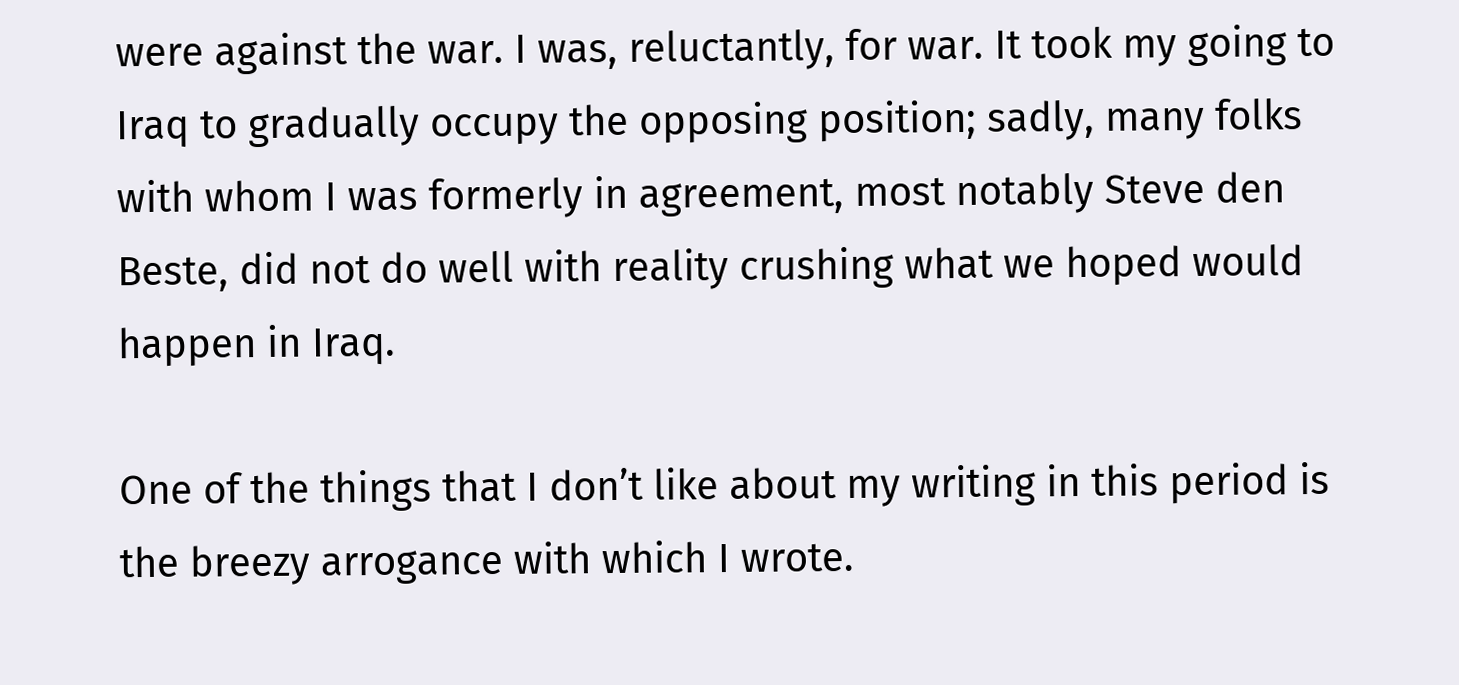were against the war. I was, reluctantly, for war. It took my going to Iraq to gradually occupy the opposing position; sadly, many folks with whom I was formerly in agreement, most notably Steve den Beste, did not do well with reality crushing what we hoped would happen in Iraq.

One of the things that I don’t like about my writing in this period is the breezy arrogance with which I wrote.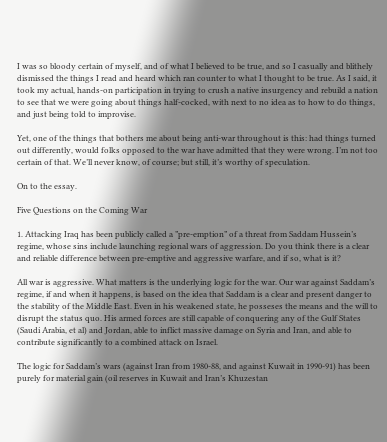I was so bloody certain of myself, and of what I believed to be true, and so I casually and blithely dismissed the things I read and heard which ran counter to what I thought to be true. As I said, it took my actual, hands-on participation in trying to crush a native insurgency and rebuild a nation to see that we were going about things half-cocked, with next to no idea as to how to do things, and just being told to improvise.

Yet, one of the things that bothers me about being anti-war throughout is this: had things turned out differently, would folks opposed to the war have admitted that they were wrong. I’m not too certain of that. We’ll never know, of course; but still, it’s worthy of speculation.

On to the essay.

Five Questions on the Coming War

1. Attacking Iraq has been publicly called a ”pre-emption” of a threat from Saddam Hussein’s regime, whose sins include launching regional wars of aggression. Do you think there is a clear and reliable difference between pre-emptive and aggressive warfare, and if so, what is it?

All war is aggressive. What matters is the underlying logic for the war. Our war against Saddam’s regime, if and when it happens, is based on the idea that Saddam is a clear and present danger to the stability of the Middle East. Even in his weakened state, he posseses the means and the will to disrupt the status quo. His armed forces are still capable of conquering any of the Gulf States (Saudi Arabia, et al) and Jordan, able to inflict massive damage on Syria and Iran, and able to contribute significantly to a combined attack on Israel.

The logic for Saddam’s wars (against Iran from 1980-88, and against Kuwait in 1990-91) has been purely for material gain (oil reserves in Kuwait and Iran’s Khuzestan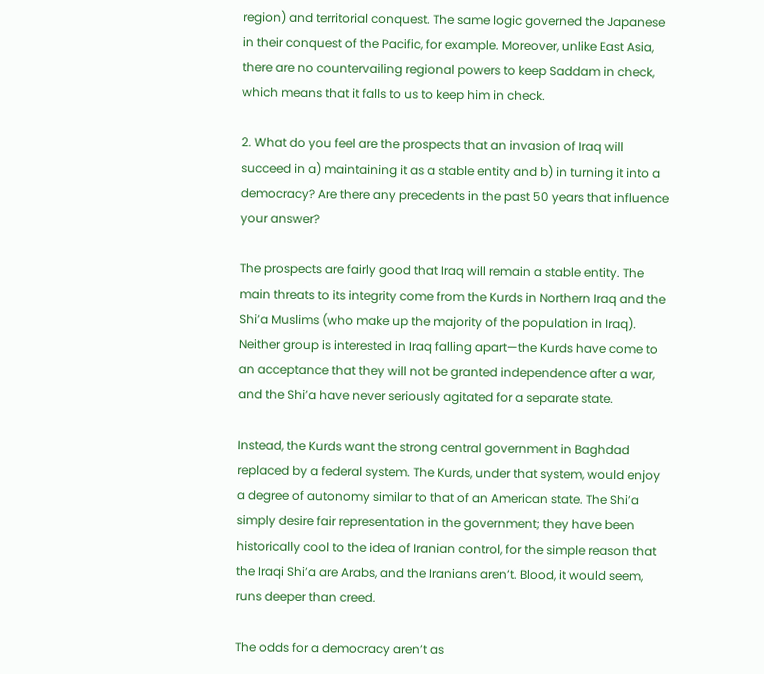region) and territorial conquest. The same logic governed the Japanese in their conquest of the Pacific, for example. Moreover, unlike East Asia, there are no countervailing regional powers to keep Saddam in check, which means that it falls to us to keep him in check.

2. What do you feel are the prospects that an invasion of Iraq will succeed in a) maintaining it as a stable entity and b) in turning it into a democracy? Are there any precedents in the past 50 years that influence your answer?

The prospects are fairly good that Iraq will remain a stable entity. The main threats to its integrity come from the Kurds in Northern Iraq and the Shi’a Muslims (who make up the majority of the population in Iraq). Neither group is interested in Iraq falling apart—the Kurds have come to an acceptance that they will not be granted independence after a war, and the Shi’a have never seriously agitated for a separate state.

Instead, the Kurds want the strong central government in Baghdad replaced by a federal system. The Kurds, under that system, would enjoy a degree of autonomy similar to that of an American state. The Shi’a simply desire fair representation in the government; they have been historically cool to the idea of Iranian control, for the simple reason that the Iraqi Shi’a are Arabs, and the Iranians aren’t. Blood, it would seem, runs deeper than creed.

The odds for a democracy aren’t as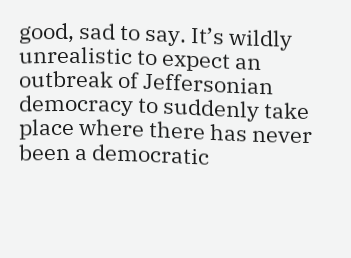good, sad to say. It’s wildly unrealistic to expect an outbreak of Jeffersonian democracy to suddenly take place where there has never been a democratic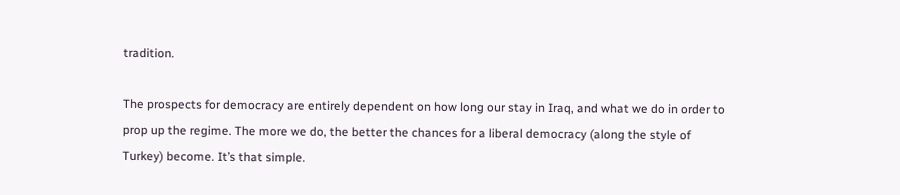tradition.

The prospects for democracy are entirely dependent on how long our stay in Iraq, and what we do in order to prop up the regime. The more we do, the better the chances for a liberal democracy (along the style of Turkey) become. It’s that simple.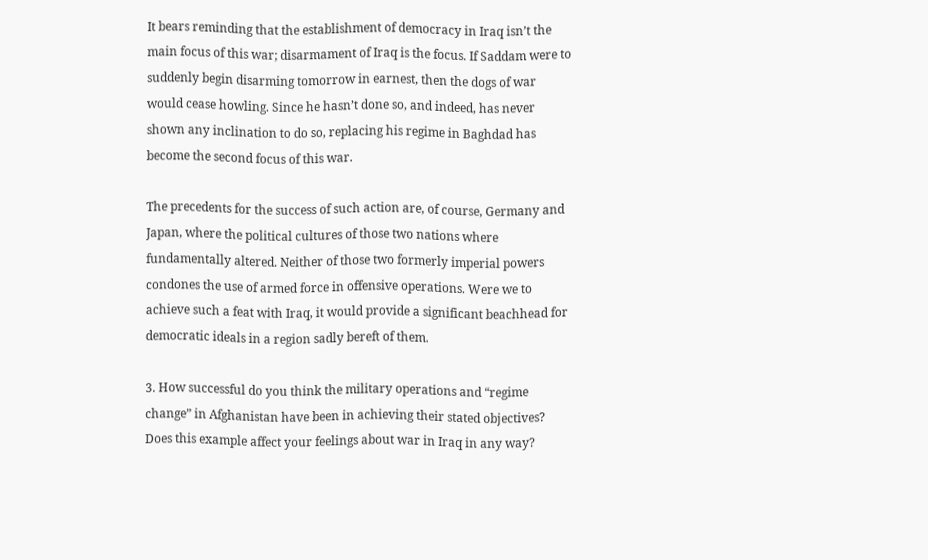It bears reminding that the establishment of democracy in Iraq isn’t the main focus of this war; disarmament of Iraq is the focus. If Saddam were to suddenly begin disarming tomorrow in earnest, then the dogs of war would cease howling. Since he hasn’t done so, and indeed, has never shown any inclination to do so, replacing his regime in Baghdad has become the second focus of this war.

The precedents for the success of such action are, of course, Germany and Japan, where the political cultures of those two nations where fundamentally altered. Neither of those two formerly imperial powers condones the use of armed force in offensive operations. Were we to achieve such a feat with Iraq, it would provide a significant beachhead for democratic ideals in a region sadly bereft of them.

3. How successful do you think the military operations and “regime change” in Afghanistan have been in achieving their stated objectives? Does this example affect your feelings about war in Iraq in any way?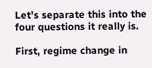Let’s separate this into the four questions it really is.

First, regime change in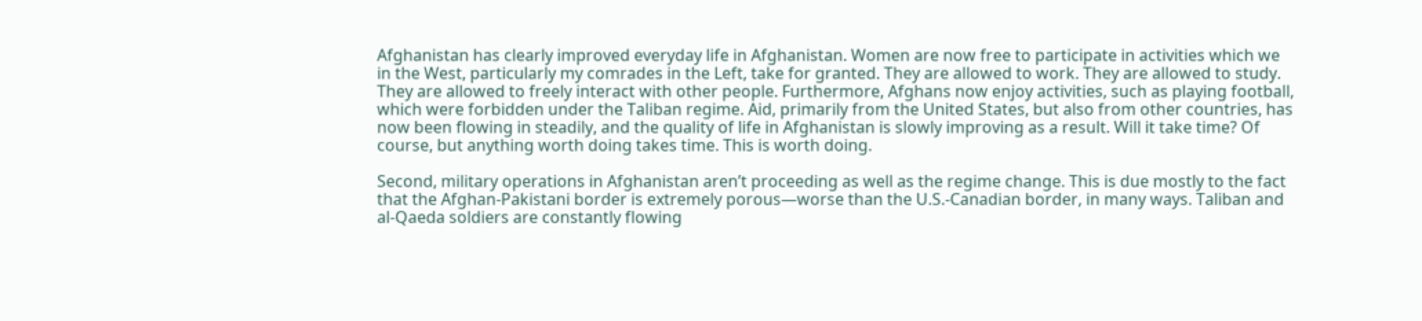Afghanistan has clearly improved everyday life in Afghanistan. Women are now free to participate in activities which we in the West, particularly my comrades in the Left, take for granted. They are allowed to work. They are allowed to study. They are allowed to freely interact with other people. Furthermore, Afghans now enjoy activities, such as playing football, which were forbidden under the Taliban regime. Aid, primarily from the United States, but also from other countries, has now been flowing in steadily, and the quality of life in Afghanistan is slowly improving as a result. Will it take time? Of course, but anything worth doing takes time. This is worth doing.

Second, military operations in Afghanistan aren’t proceeding as well as the regime change. This is due mostly to the fact that the Afghan-Pakistani border is extremely porous—worse than the U.S.-Canadian border, in many ways. Taliban and al-Qaeda soldiers are constantly flowing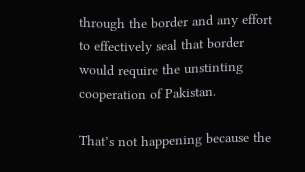through the border and any effort to effectively seal that border would require the unstinting cooperation of Pakistan.

That’s not happening because the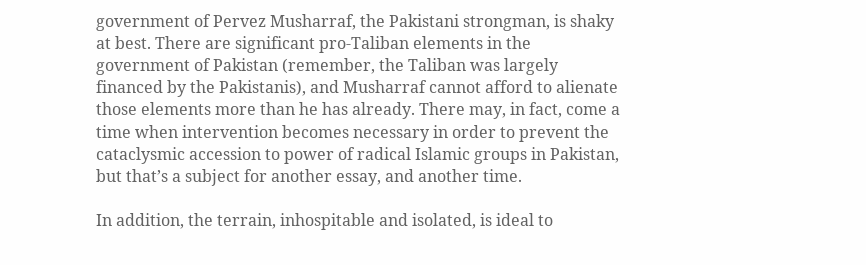government of Pervez Musharraf, the Pakistani strongman, is shaky at best. There are significant pro-Taliban elements in the government of Pakistan (remember, the Taliban was largely financed by the Pakistanis), and Musharraf cannot afford to alienate those elements more than he has already. There may, in fact, come a time when intervention becomes necessary in order to prevent the cataclysmic accession to power of radical Islamic groups in Pakistan, but that’s a subject for another essay, and another time.

In addition, the terrain, inhospitable and isolated, is ideal to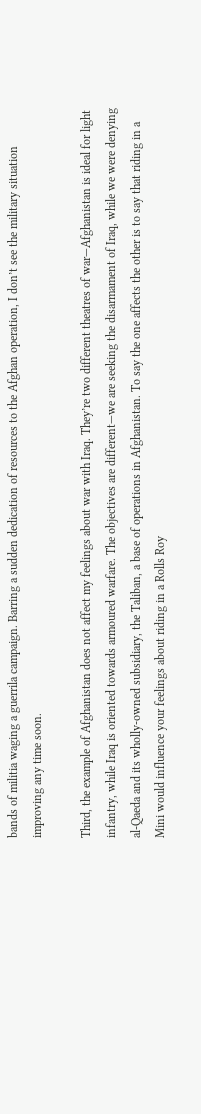bands of militia waging a guerrila campaign. Barring a sudden dedication of resources to the Afghan operation, I don’t see the military situation improving any time soon.

Third, the example of Afghanistan does not affect my feelings about war with Iraq. They’re two different theatres of war—Afghanistan is ideal for light infantry, while Iraq is oriented towards armoured warfare. The objectives are different—we are seeking the disarmament of Iraq, while we were denying al-Qaeda and its wholly-owned subsidiary, the Taliban, a base of operations in Afghanistan. To say the one affects the other is to say that riding in a Mini would influence your feelings about riding in a Rolls Roy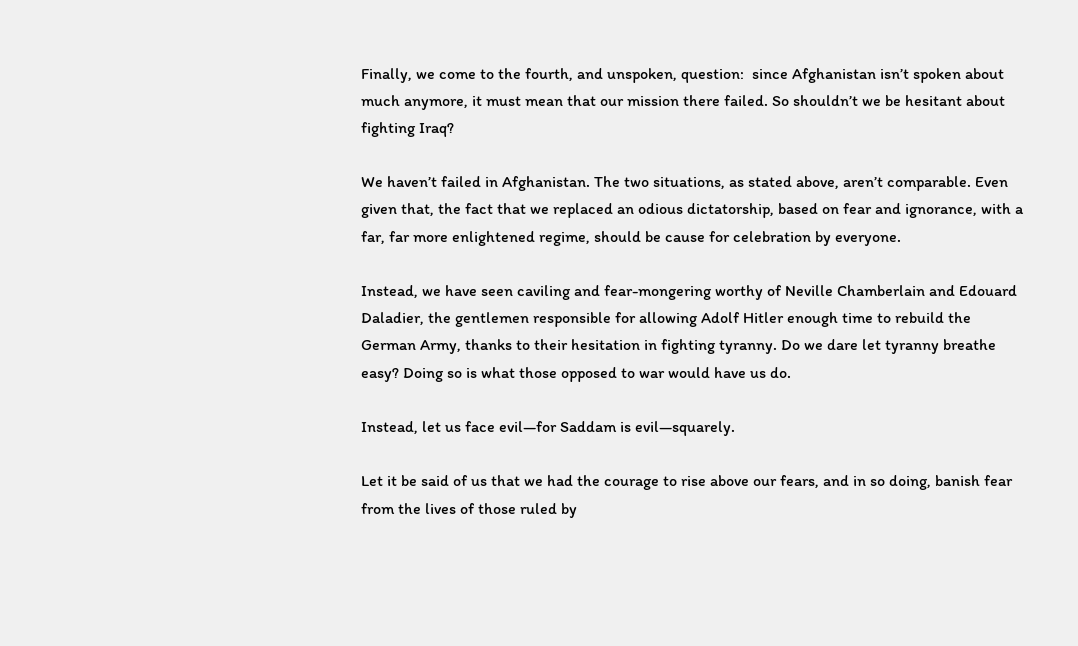Finally, we come to the fourth, and unspoken, question:  since Afghanistan isn’t spoken about much anymore, it must mean that our mission there failed. So shouldn’t we be hesitant about fighting Iraq?

We haven’t failed in Afghanistan. The two situations, as stated above, aren’t comparable. Even given that, the fact that we replaced an odious dictatorship, based on fear and ignorance, with a far, far more enlightened regime, should be cause for celebration by everyone.

Instead, we have seen caviling and fear-mongering worthy of Neville Chamberlain and Edouard Daladier, the gentlemen responsible for allowing Adolf Hitler enough time to rebuild the German Army, thanks to their hesitation in fighting tyranny. Do we dare let tyranny breathe easy? Doing so is what those opposed to war would have us do.

Instead, let us face evil—for Saddam is evil—squarely.

Let it be said of us that we had the courage to rise above our fears, and in so doing, banish fear from the lives of those ruled by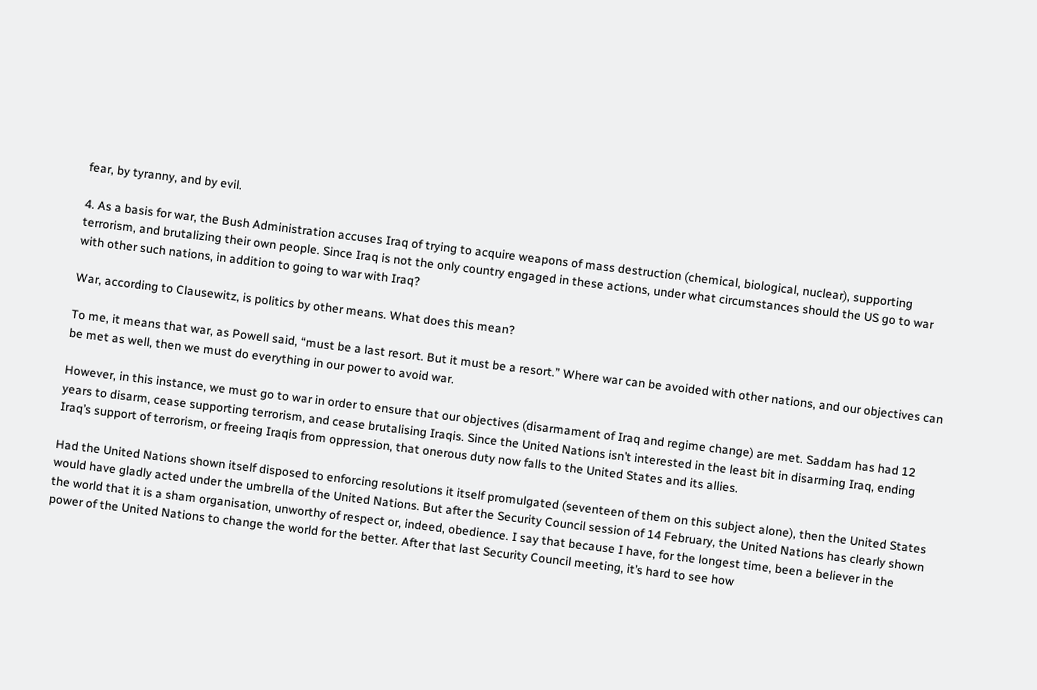fear, by tyranny, and by evil.

4. As a basis for war, the Bush Administration accuses Iraq of trying to acquire weapons of mass destruction (chemical, biological, nuclear), supporting terrorism, and brutalizing their own people. Since Iraq is not the only country engaged in these actions, under what circumstances should the US go to war with other such nations, in addition to going to war with Iraq?

War, according to Clausewitz, is politics by other means. What does this mean?

To me, it means that war, as Powell said, “must be a last resort. But it must be a resort.” Where war can be avoided with other nations, and our objectives can be met as well, then we must do everything in our power to avoid war.

However, in this instance, we must go to war in order to ensure that our objectives (disarmament of Iraq and regime change) are met. Saddam has had 12 years to disarm, cease supporting terrorism, and cease brutalising Iraqis. Since the United Nations isn’t interested in the least bit in disarming Iraq, ending Iraq’s support of terrorism, or freeing Iraqis from oppression, that onerous duty now falls to the United States and its allies.

Had the United Nations shown itself disposed to enforcing resolutions it itself promulgated (seventeen of them on this subject alone), then the United States would have gladly acted under the umbrella of the United Nations. But after the Security Council session of 14 February, the United Nations has clearly shown the world that it is a sham organisation, unworthy of respect or, indeed, obedience. I say that because I have, for the longest time, been a believer in the power of the United Nations to change the world for the better. After that last Security Council meeting, it’s hard to see how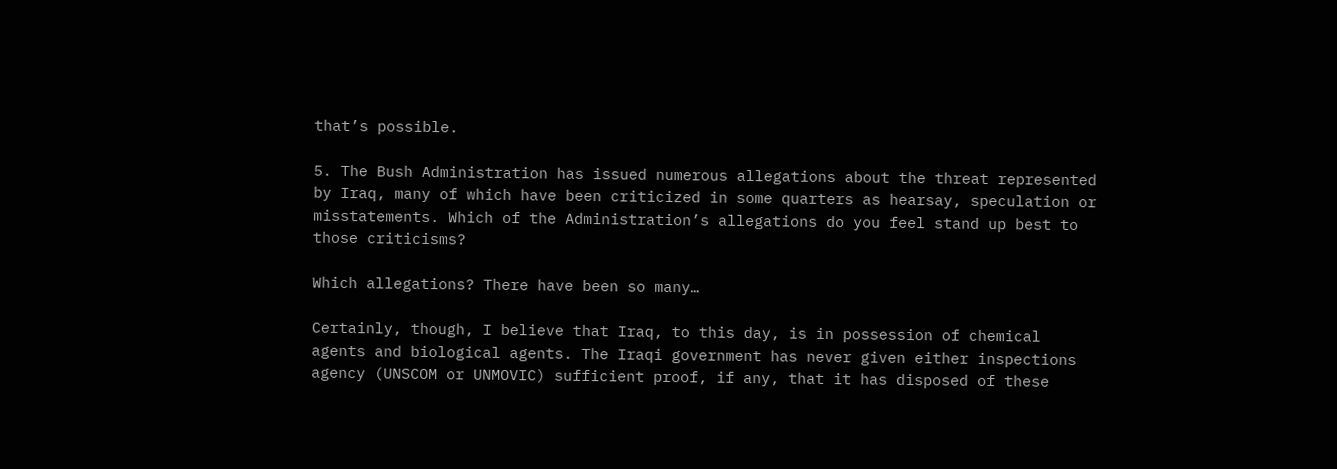that’s possible.

5. The Bush Administration has issued numerous allegations about the threat represented by Iraq, many of which have been criticized in some quarters as hearsay, speculation or misstatements. Which of the Administration’s allegations do you feel stand up best to those criticisms?

Which allegations? There have been so many…

Certainly, though, I believe that Iraq, to this day, is in possession of chemical agents and biological agents. The Iraqi government has never given either inspections agency (UNSCOM or UNMOVIC) sufficient proof, if any, that it has disposed of these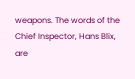weapons. The words of the Chief Inspector, Hans Blix, are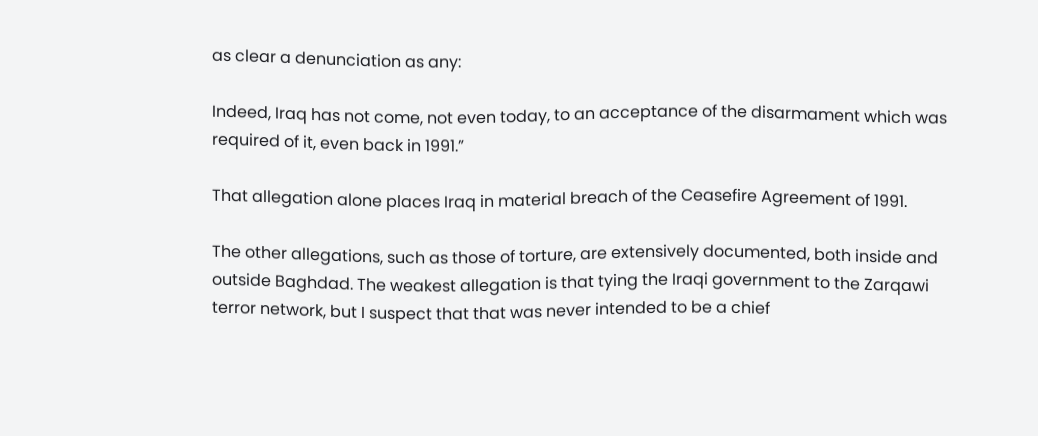as clear a denunciation as any:

Indeed, Iraq has not come, not even today, to an acceptance of the disarmament which was required of it, even back in 1991.”

That allegation alone places Iraq in material breach of the Ceasefire Agreement of 1991.

The other allegations, such as those of torture, are extensively documented, both inside and outside Baghdad. The weakest allegation is that tying the Iraqi government to the Zarqawi terror network, but I suspect that that was never intended to be a chief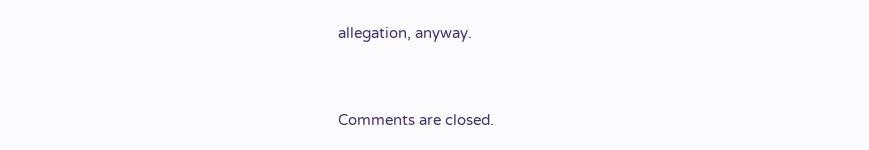allegation, anyway.


Comments are closed.